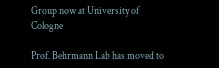Group now at University of Cologne

Prof. Behrmann Lab has moved to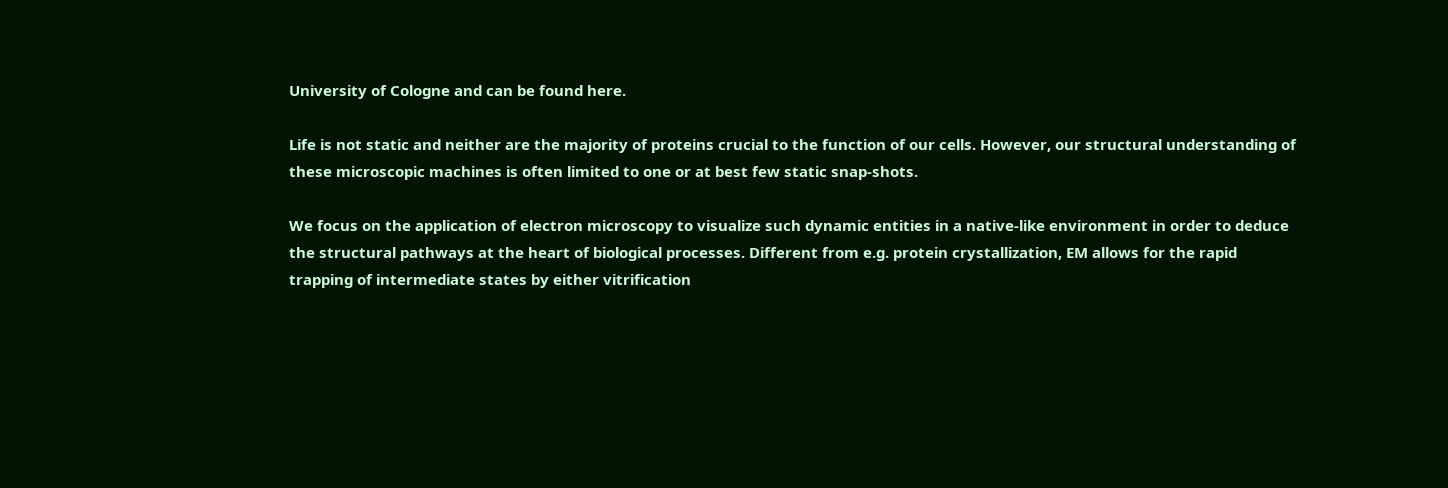University of Cologne and can be found here.

Life is not static and neither are the majority of proteins crucial to the function of our cells. However, our structural understanding of these microscopic machines is often limited to one or at best few static snap-shots.

We focus on the application of electron microscopy to visualize such dynamic entities in a native-like environment in order to deduce the structural pathways at the heart of biological processes. Different from e.g. protein crystallization, EM allows for the rapid trapping of intermediate states by either vitrification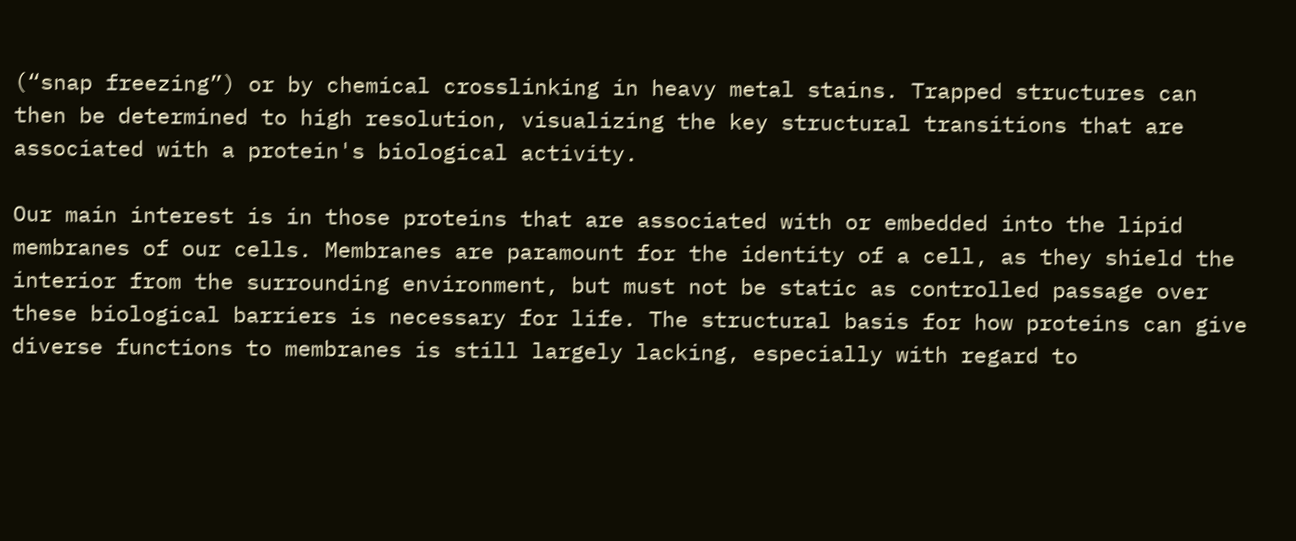(“snap freezing”) or by chemical crosslinking in heavy metal stains. Trapped structures can then be determined to high resolution, visualizing the key structural transitions that are associated with a protein's biological activity.

Our main interest is in those proteins that are associated with or embedded into the lipid membranes of our cells. Membranes are paramount for the identity of a cell, as they shield the interior from the surrounding environment, but must not be static as controlled passage over these biological barriers is necessary for life. The structural basis for how proteins can give diverse functions to membranes is still largely lacking, especially with regard to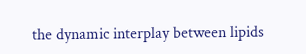the dynamic interplay between lipids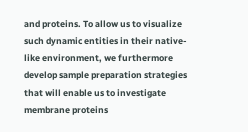and proteins. To allow us to visualize such dynamic entities in their native-like environment, we furthermore develop sample preparation strategies that will enable us to investigate membrane proteins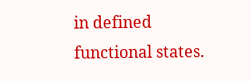in defined functional states.